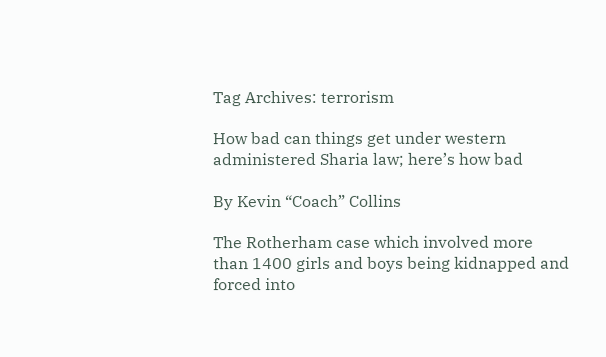Tag Archives: terrorism

How bad can things get under western administered Sharia law; here’s how bad

By Kevin “Coach” Collins

The Rotherham case which involved more than 1400 girls and boys being kidnapped and forced into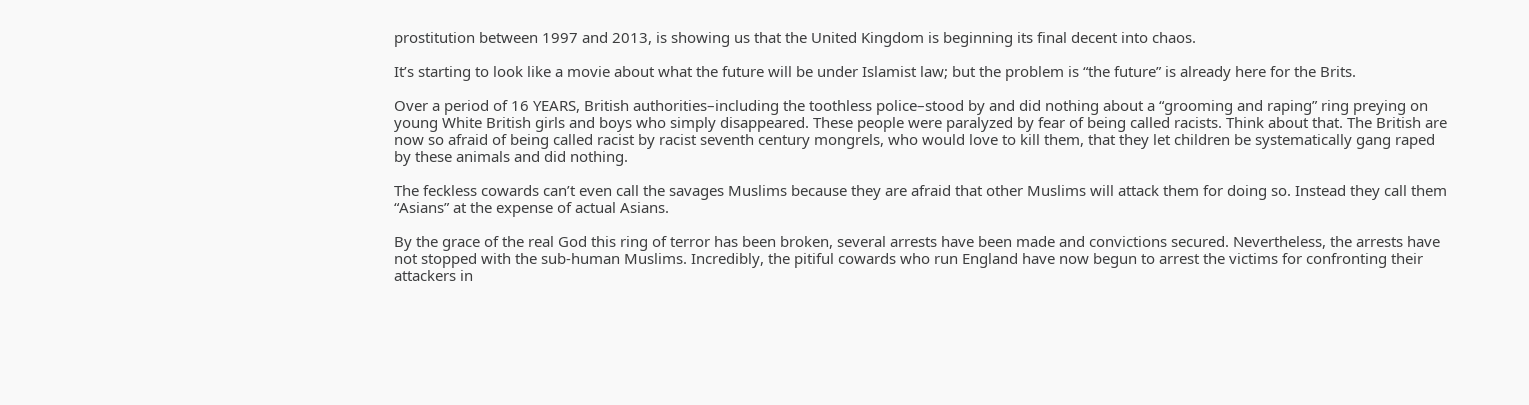prostitution between 1997 and 2013, is showing us that the United Kingdom is beginning its final decent into chaos.

It’s starting to look like a movie about what the future will be under Islamist law; but the problem is “the future” is already here for the Brits.

Over a period of 16 YEARS, British authorities–including the toothless police–stood by and did nothing about a “grooming and raping” ring preying on young White British girls and boys who simply disappeared. These people were paralyzed by fear of being called racists. Think about that. The British are now so afraid of being called racist by racist seventh century mongrels, who would love to kill them, that they let children be systematically gang raped by these animals and did nothing.

The feckless cowards can’t even call the savages Muslims because they are afraid that other Muslims will attack them for doing so. Instead they call them “Asians” at the expense of actual Asians.

By the grace of the real God this ring of terror has been broken, several arrests have been made and convictions secured. Nevertheless, the arrests have not stopped with the sub-human Muslims. Incredibly, the pitiful cowards who run England have now begun to arrest the victims for confronting their attackers in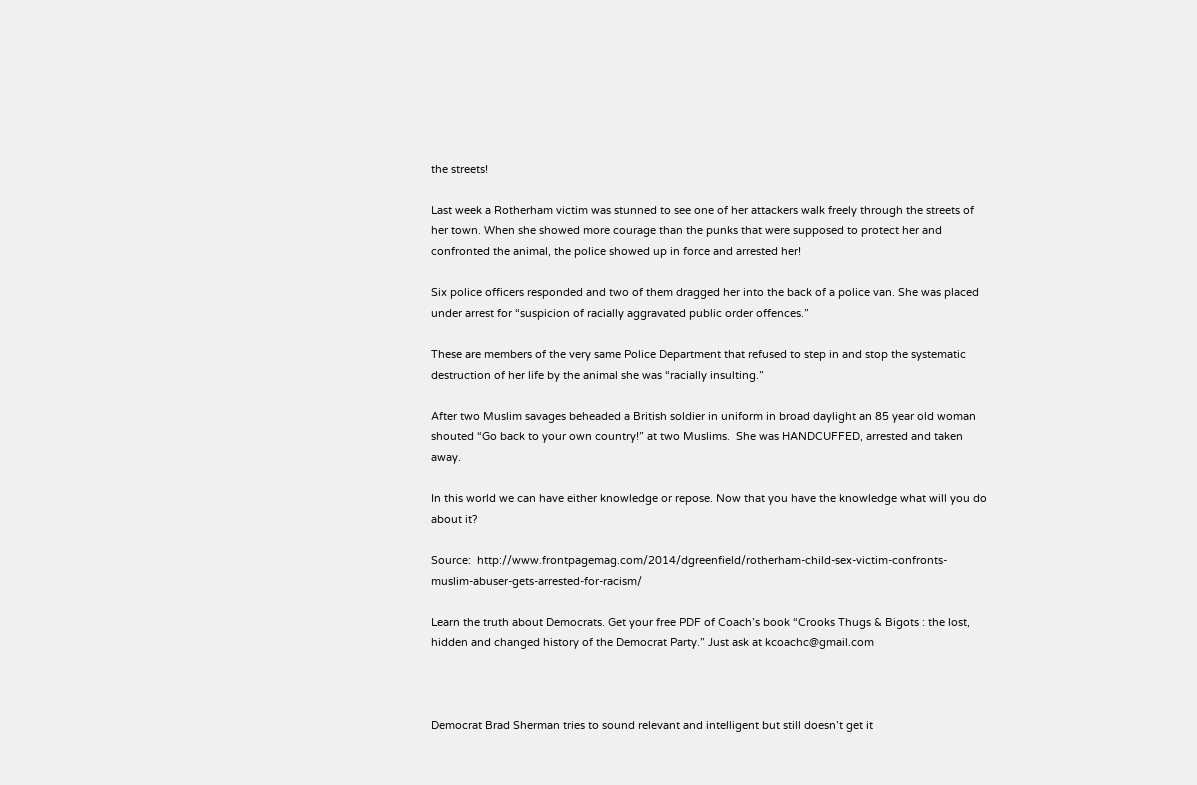the streets!

Last week a Rotherham victim was stunned to see one of her attackers walk freely through the streets of her town. When she showed more courage than the punks that were supposed to protect her and confronted the animal, the police showed up in force and arrested her!

Six police officers responded and two of them dragged her into the back of a police van. She was placed under arrest for “suspicion of racially aggravated public order offences.”

These are members of the very same Police Department that refused to step in and stop the systematic destruction of her life by the animal she was “racially insulting.”

After two Muslim savages beheaded a British soldier in uniform in broad daylight an 85 year old woman shouted “Go back to your own country!” at two Muslims.  She was HANDCUFFED, arrested and taken away.

In this world we can have either knowledge or repose. Now that you have the knowledge what will you do about it?

Source:  http://www.frontpagemag.com/2014/dgreenfield/rotherham-child-sex-victim-confronts-muslim-abuser-gets-arrested-for-racism/

Learn the truth about Democrats. Get your free PDF of Coach’s book “Crooks Thugs & Bigots : the lost, hidden and changed history of the Democrat Party.” Just ask at kcoachc@gmail.com



Democrat Brad Sherman tries to sound relevant and intelligent but still doesn’t get it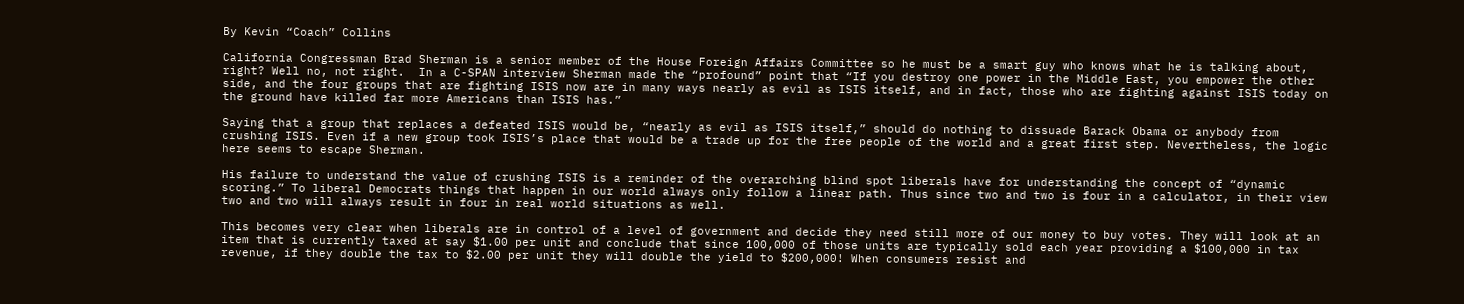By Kevin “Coach” Collins

California Congressman Brad Sherman is a senior member of the House Foreign Affairs Committee so he must be a smart guy who knows what he is talking about, right? Well no, not right.  In a C-SPAN interview Sherman made the “profound” point that “If you destroy one power in the Middle East, you empower the other side, and the four groups that are fighting ISIS now are in many ways nearly as evil as ISIS itself, and in fact, those who are fighting against ISIS today on the ground have killed far more Americans than ISIS has.”

Saying that a group that replaces a defeated ISIS would be, “nearly as evil as ISIS itself,” should do nothing to dissuade Barack Obama or anybody from crushing ISIS. Even if a new group took ISIS’s place that would be a trade up for the free people of the world and a great first step. Nevertheless, the logic here seems to escape Sherman.

His failure to understand the value of crushing ISIS is a reminder of the overarching blind spot liberals have for understanding the concept of “dynamic scoring.” To liberal Democrats things that happen in our world always only follow a linear path. Thus since two and two is four in a calculator, in their view two and two will always result in four in real world situations as well.

This becomes very clear when liberals are in control of a level of government and decide they need still more of our money to buy votes. They will look at an item that is currently taxed at say $1.00 per unit and conclude that since 100,000 of those units are typically sold each year providing a $100,000 in tax revenue, if they double the tax to $2.00 per unit they will double the yield to $200,000! When consumers resist and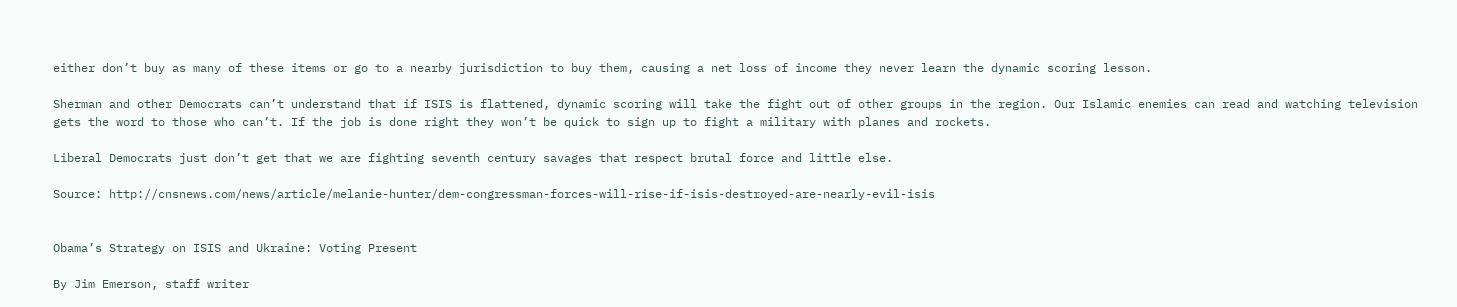either don’t buy as many of these items or go to a nearby jurisdiction to buy them, causing a net loss of income they never learn the dynamic scoring lesson.

Sherman and other Democrats can’t understand that if ISIS is flattened, dynamic scoring will take the fight out of other groups in the region. Our Islamic enemies can read and watching television gets the word to those who can’t. If the job is done right they won’t be quick to sign up to fight a military with planes and rockets.

Liberal Democrats just don’t get that we are fighting seventh century savages that respect brutal force and little else.

Source: http://cnsnews.com/news/article/melanie-hunter/dem-congressman-forces-will-rise-if-isis-destroyed-are-nearly-evil-isis


Obama’s Strategy on ISIS and Ukraine: Voting Present

By Jim Emerson, staff writer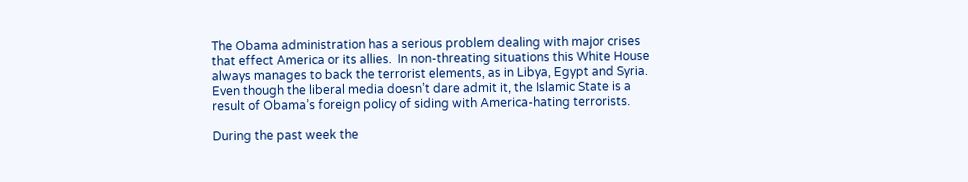The Obama administration has a serious problem dealing with major crises that effect America or its allies.  In non-threating situations this White House always manages to back the terrorist elements, as in Libya, Egypt and Syria. Even though the liberal media doesn’t dare admit it, the Islamic State is a result of Obama’s foreign policy of siding with America-hating terrorists.

During the past week the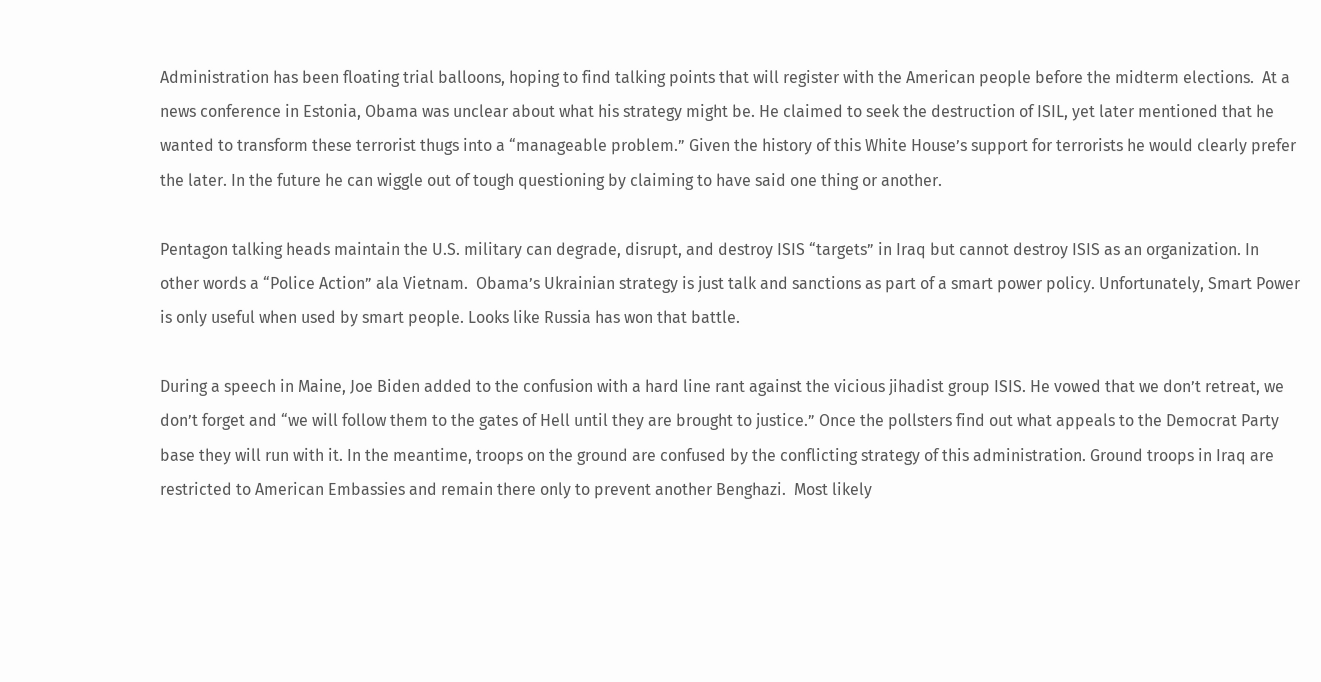Administration has been floating trial balloons, hoping to find talking points that will register with the American people before the midterm elections.  At a news conference in Estonia, Obama was unclear about what his strategy might be. He claimed to seek the destruction of ISIL, yet later mentioned that he wanted to transform these terrorist thugs into a “manageable problem.” Given the history of this White House’s support for terrorists he would clearly prefer the later. In the future he can wiggle out of tough questioning by claiming to have said one thing or another.

Pentagon talking heads maintain the U.S. military can degrade, disrupt, and destroy ISIS “targets” in Iraq but cannot destroy ISIS as an organization. In other words a “Police Action” ala Vietnam.  Obama’s Ukrainian strategy is just talk and sanctions as part of a smart power policy. Unfortunately, Smart Power is only useful when used by smart people. Looks like Russia has won that battle.

During a speech in Maine, Joe Biden added to the confusion with a hard line rant against the vicious jihadist group ISIS. He vowed that we don’t retreat, we don’t forget and “we will follow them to the gates of Hell until they are brought to justice.” Once the pollsters find out what appeals to the Democrat Party base they will run with it. In the meantime, troops on the ground are confused by the conflicting strategy of this administration. Ground troops in Iraq are restricted to American Embassies and remain there only to prevent another Benghazi.  Most likely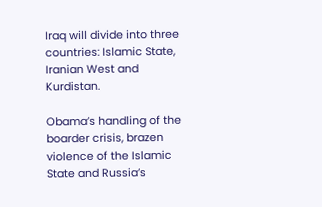Iraq will divide into three countries: Islamic State, Iranian West and Kurdistan.

Obama’s handling of the boarder crisis, brazen violence of the Islamic State and Russia’s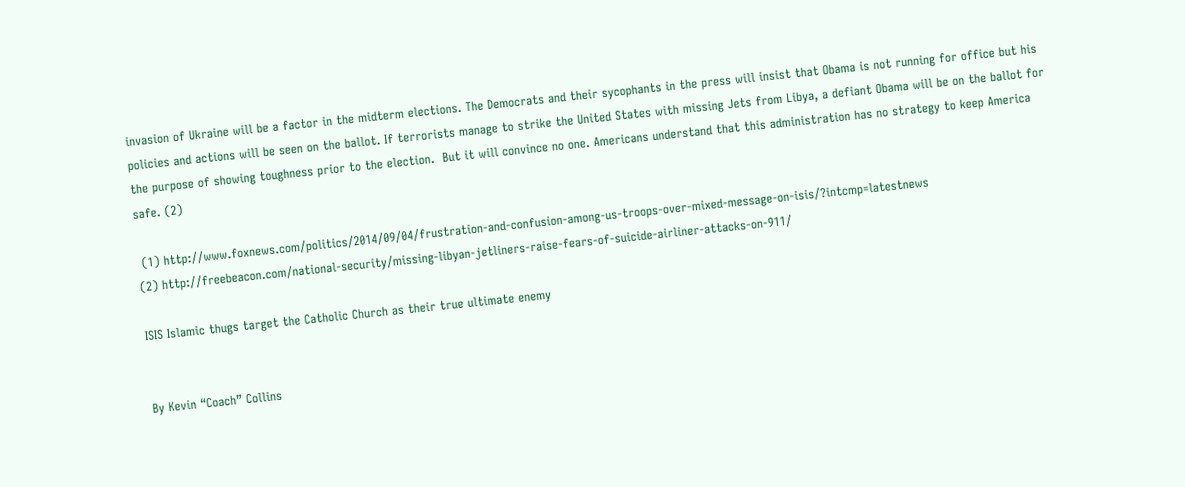invasion of Ukraine will be a factor in the midterm elections. The Democrats and their sycophants in the press will insist that Obama is not running for office but his policies and actions will be seen on the ballot. If terrorists manage to strike the United States with missing Jets from Libya, a defiant Obama will be on the ballot for the purpose of showing toughness prior to the election.  But it will convince no one. Americans understand that this administration has no strategy to keep America safe. (2)

 (1) http://www.foxnews.com/politics/2014/09/04/frustration-and-confusion-among-us-troops-over-mixed-message-on-isis/?intcmp=latestnews
(2) http://freebeacon.com/national-security/missing-libyan-jetliners-raise-fears-of-suicide-airliner-attacks-on-911/

ISIS Islamic thugs target the Catholic Church as their true ultimate enemy


By Kevin “Coach” Collins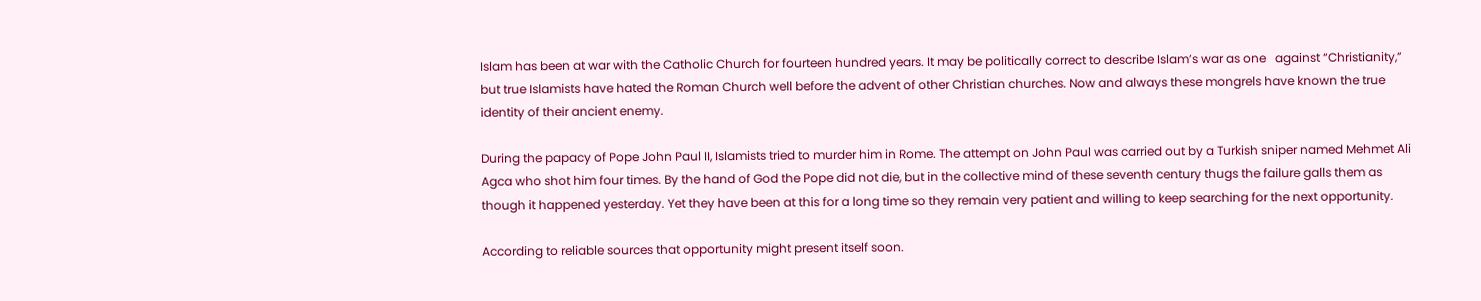Islam has been at war with the Catholic Church for fourteen hundred years. It may be politically correct to describe Islam’s war as one   against “Christianity,” but true Islamists have hated the Roman Church well before the advent of other Christian churches. Now and always these mongrels have known the true identity of their ancient enemy.

During the papacy of Pope John Paul II, Islamists tried to murder him in Rome. The attempt on John Paul was carried out by a Turkish sniper named Mehmet Ali Agca who shot him four times. By the hand of God the Pope did not die, but in the collective mind of these seventh century thugs the failure galls them as though it happened yesterday. Yet they have been at this for a long time so they remain very patient and willing to keep searching for the next opportunity.

According to reliable sources that opportunity might present itself soon.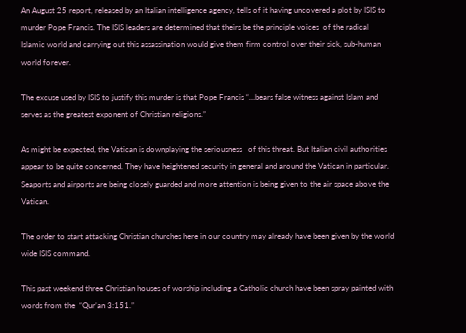An August 25 report, released by an Italian intelligence agency, tells of it having uncovered a plot by ISIS to murder Pope Francis. The ISIS leaders are determined that theirs be the principle voices  of the radical Islamic world and carrying out this assassination would give them firm control over their sick, sub-human world forever.

The excuse used by ISIS to justify this murder is that Pope Francis “…bears false witness against Islam and serves as the greatest exponent of Christian religions.”

As might be expected, the Vatican is downplaying the seriousness   of this threat. But Italian civil authorities appear to be quite concerned. They have heightened security in general and around the Vatican in particular. Seaports and airports are being closely guarded and more attention is being given to the air space above the Vatican.

The order to start attacking Christian churches here in our country may already have been given by the world wide ISIS command.

This past weekend three Christian houses of worship including a Catholic church have been spray painted with words from the  “Qur’an 3:151.”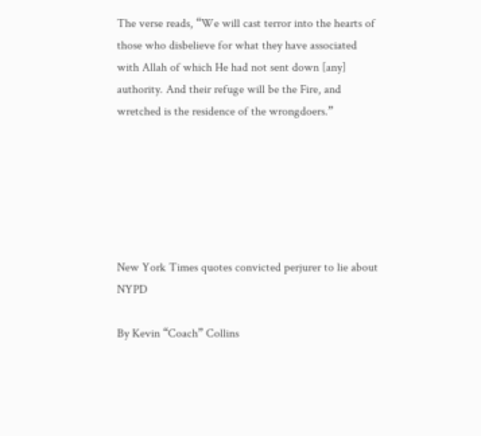The verse reads, “We will cast terror into the hearts of those who disbelieve for what they have associated with Allah of which He had not sent down [any] authority. And their refuge will be the Fire, and wretched is the residence of the wrongdoers.”






New York Times quotes convicted perjurer to lie about NYPD

By Kevin “Coach” Collins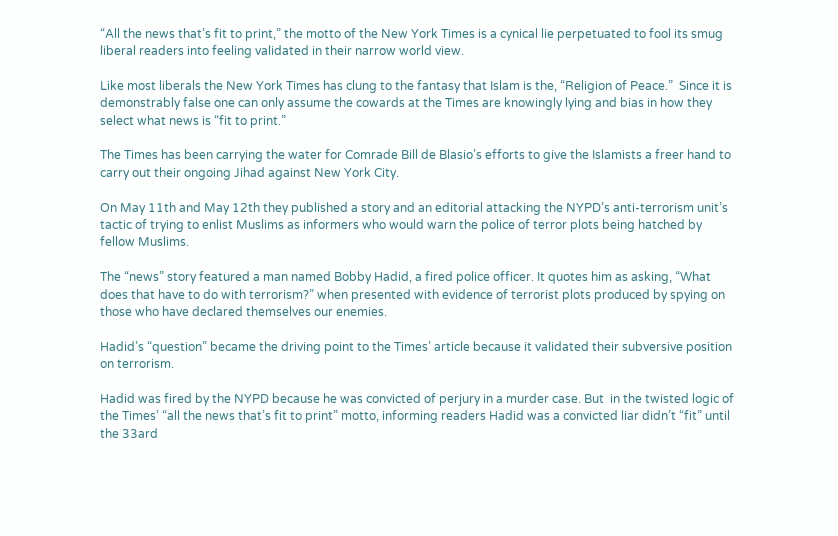“All the news that’s fit to print,” the motto of the New York Times is a cynical lie perpetuated to fool its smug liberal readers into feeling validated in their narrow world view.

Like most liberals the New York Times has clung to the fantasy that Islam is the, “Religion of Peace.”  Since it is demonstrably false one can only assume the cowards at the Times are knowingly lying and bias in how they select what news is “fit to print.”

The Times has been carrying the water for Comrade Bill de Blasio’s efforts to give the Islamists a freer hand to carry out their ongoing Jihad against New York City.

On May 11th and May 12th they published a story and an editorial attacking the NYPD’s anti-terrorism unit’s tactic of trying to enlist Muslims as informers who would warn the police of terror plots being hatched by fellow Muslims.

The “news” story featured a man named Bobby Hadid, a fired police officer. It quotes him as asking, “What does that have to do with terrorism?” when presented with evidence of terrorist plots produced by spying on those who have declared themselves our enemies.

Hadid’s “question” became the driving point to the Times’ article because it validated their subversive position on terrorism.

Hadid was fired by the NYPD because he was convicted of perjury in a murder case. But  in the twisted logic of the Times’ “all the news that’s fit to print” motto, informing readers Hadid was a convicted liar didn’t “fit” until the 33ard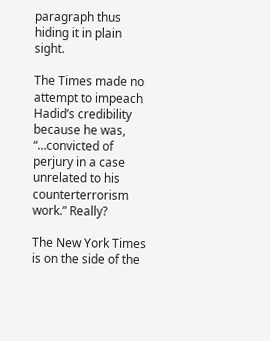paragraph thus hiding it in plain sight.

The Times made no attempt to impeach Hadid’s credibility because he was, “…convicted of perjury in a case unrelated to his counterterrorism work.” Really?

The New York Times is on the side of the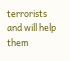terrorists and will help them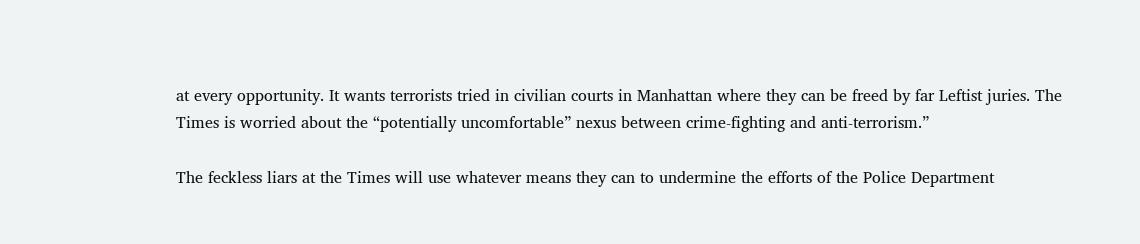at every opportunity. It wants terrorists tried in civilian courts in Manhattan where they can be freed by far Leftist juries. The Times is worried about the “potentially uncomfortable” nexus between crime-fighting and anti-terrorism.”

The feckless liars at the Times will use whatever means they can to undermine the efforts of the Police Department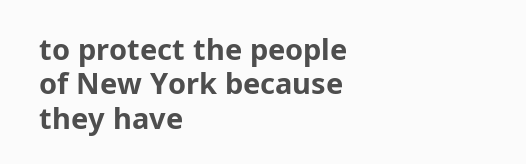to protect the people of New York because they have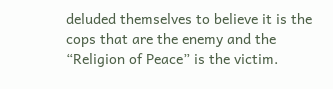deluded themselves to believe it is the cops that are the enemy and the “Religion of Peace” is the victim.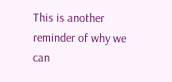This is another reminder of why we can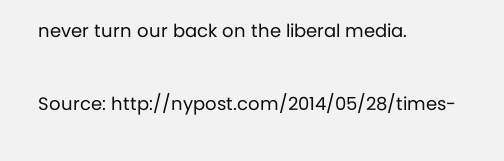never turn our back on the liberal media.

Source: http://nypost.com/2014/05/28/times-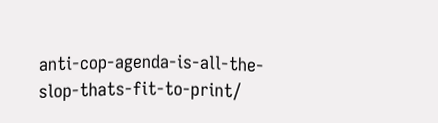anti-cop-agenda-is-all-the-slop-thats-fit-to-print/